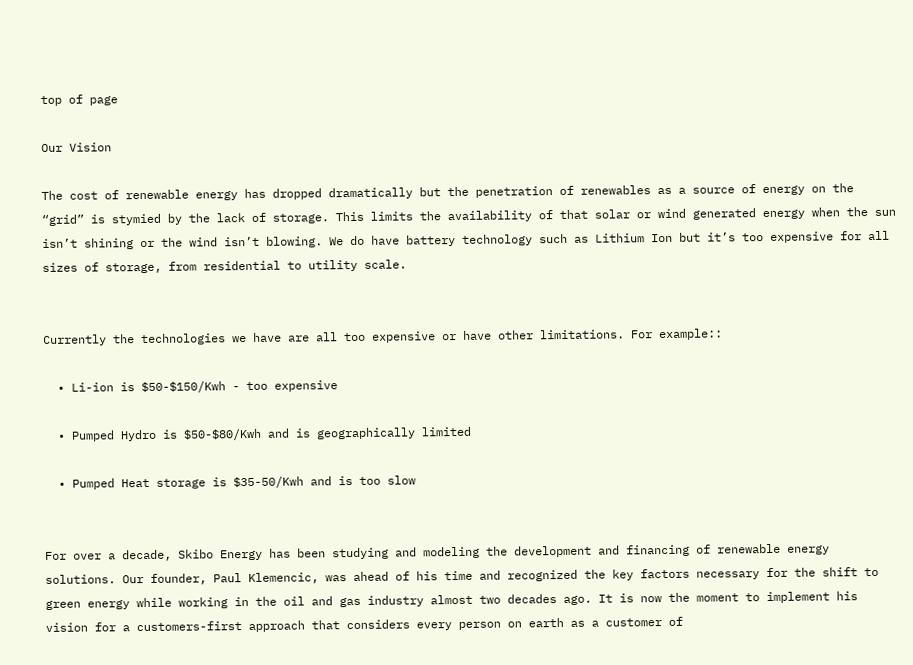top of page

Our Vision

The cost of renewable energy has dropped dramatically but the penetration of renewables as a source of energy on the “grid” is stymied by the lack of storage. This limits the availability of that solar or wind generated energy when the sun isn’t shining or the wind isn’t blowing. We do have battery technology such as Lithium Ion but it’s too expensive for all sizes of storage, from residential to utility scale.


Currently the technologies we have are all too expensive or have other limitations. For example::

  • Li-ion is $50-$150/Kwh - too expensive

  • Pumped Hydro is $50-$80/Kwh and is geographically limited

  • Pumped Heat storage is $35-50/Kwh and is too slow


For over a decade, Skibo Energy has been studying and modeling the development and financing of renewable energy solutions. Our founder, Paul Klemencic, was ahead of his time and recognized the key factors necessary for the shift to green energy while working in the oil and gas industry almost two decades ago. It is now the moment to implement his vision for a customers-first approach that considers every person on earth as a customer of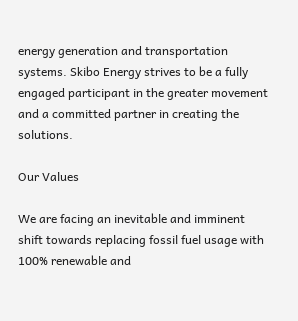energy generation and transportation systems. Skibo Energy strives to be a fully engaged participant in the greater movement and a committed partner in creating the solutions.

Our Values

We are facing an inevitable and imminent shift towards replacing fossil fuel usage with 100% renewable and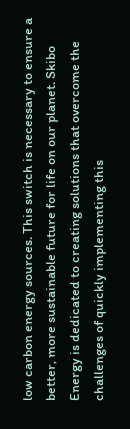low carbon energy sources. This switch is necessary to ensure a better, more sustainable future for life on our planet. Skibo Energy is dedicated to creating solutions that overcome the challenges of quickly implementing this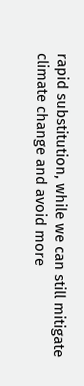rapid substitution, while we can still mitigate climate change and avoid more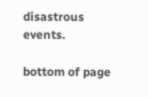disastrous events.

bottom of page